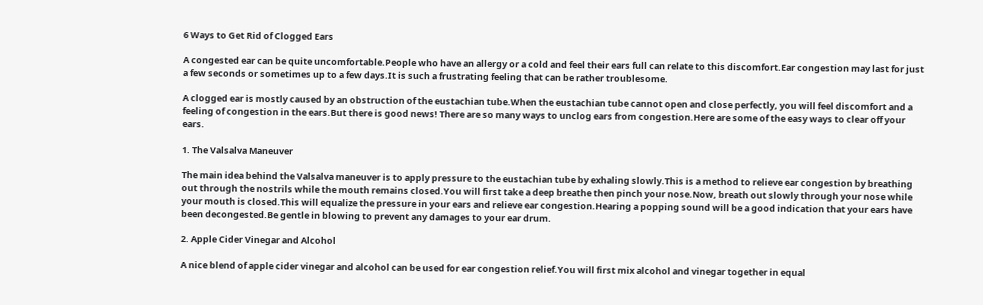6 Ways to Get Rid of Clogged Ears

A congested ear can be quite uncomfortable.People who have an allergy or a cold and feel their ears full can relate to this discomfort.Ear congestion may last for just a few seconds or sometimes up to a few days.It is such a frustrating feeling that can be rather troublesome.

A clogged ear is mostly caused by an obstruction of the eustachian tube.When the eustachian tube cannot open and close perfectly, you will feel discomfort and a feeling of congestion in the ears.But there is good news! There are so many ways to unclog ears from congestion.Here are some of the easy ways to clear off your ears.

1. The Valsalva Maneuver

The main idea behind the Valsalva maneuver is to apply pressure to the eustachian tube by exhaling slowly.This is a method to relieve ear congestion by breathing out through the nostrils while the mouth remains closed.You will first take a deep breathe then pinch your nose.Now, breath out slowly through your nose while your mouth is closed.This will equalize the pressure in your ears and relieve ear congestion.Hearing a popping sound will be a good indication that your ears have been decongested.Be gentle in blowing to prevent any damages to your ear drum.

2. Apple Cider Vinegar and Alcohol

A nice blend of apple cider vinegar and alcohol can be used for ear congestion relief.You will first mix alcohol and vinegar together in equal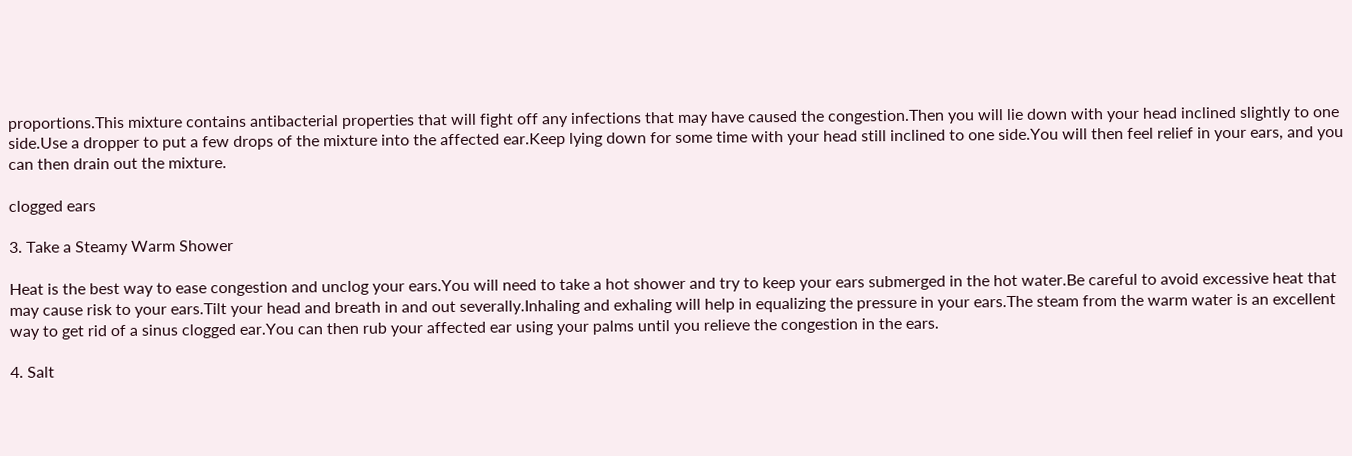proportions.This mixture contains antibacterial properties that will fight off any infections that may have caused the congestion.Then you will lie down with your head inclined slightly to one side.Use a dropper to put a few drops of the mixture into the affected ear.Keep lying down for some time with your head still inclined to one side.You will then feel relief in your ears, and you can then drain out the mixture.

clogged ears

3. Take a Steamy Warm Shower

Heat is the best way to ease congestion and unclog your ears.You will need to take a hot shower and try to keep your ears submerged in the hot water.Be careful to avoid excessive heat that may cause risk to your ears.Tilt your head and breath in and out severally.Inhaling and exhaling will help in equalizing the pressure in your ears.The steam from the warm water is an excellent way to get rid of a sinus clogged ear.You can then rub your affected ear using your palms until you relieve the congestion in the ears.

4. Salt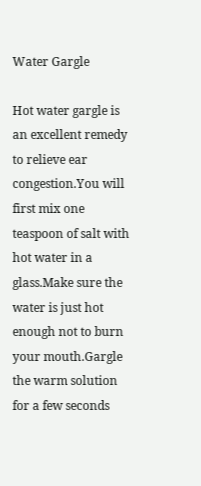Water Gargle

Hot water gargle is an excellent remedy to relieve ear congestion.You will first mix one teaspoon of salt with hot water in a glass.Make sure the water is just hot enough not to burn your mouth.Gargle the warm solution for a few seconds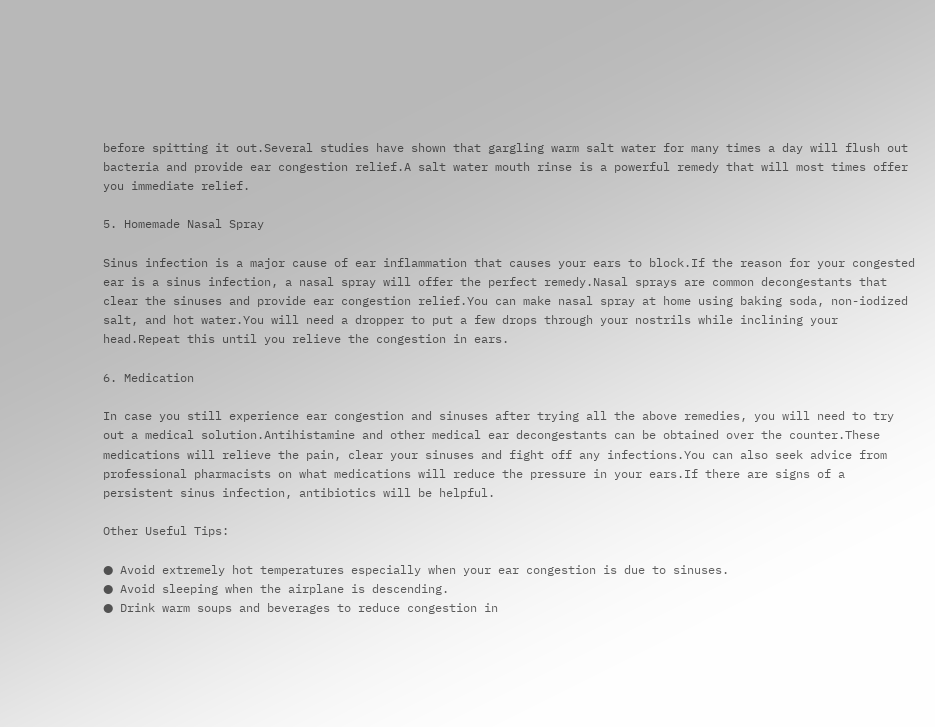before spitting it out.Several studies have shown that gargling warm salt water for many times a day will flush out bacteria and provide ear congestion relief.A salt water mouth rinse is a powerful remedy that will most times offer you immediate relief.

5. Homemade Nasal Spray

Sinus infection is a major cause of ear inflammation that causes your ears to block.If the reason for your congested ear is a sinus infection, a nasal spray will offer the perfect remedy.Nasal sprays are common decongestants that clear the sinuses and provide ear congestion relief.You can make nasal spray at home using baking soda, non-iodized salt, and hot water.You will need a dropper to put a few drops through your nostrils while inclining your head.Repeat this until you relieve the congestion in ears.

6. Medication

In case you still experience ear congestion and sinuses after trying all the above remedies, you will need to try out a medical solution.Antihistamine and other medical ear decongestants can be obtained over the counter.These medications will relieve the pain, clear your sinuses and fight off any infections.You can also seek advice from professional pharmacists on what medications will reduce the pressure in your ears.If there are signs of a persistent sinus infection, antibiotics will be helpful.

Other Useful Tips:

● Avoid extremely hot temperatures especially when your ear congestion is due to sinuses.
● Avoid sleeping when the airplane is descending.
● Drink warm soups and beverages to reduce congestion in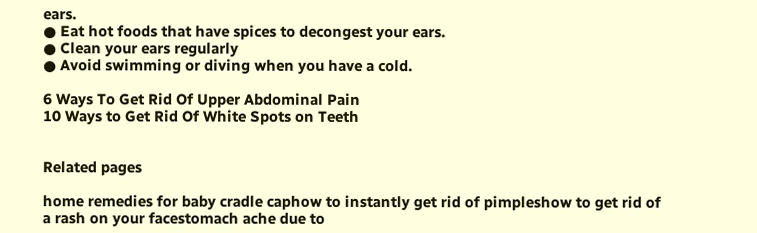ears.
● Eat hot foods that have spices to decongest your ears.
● Clean your ears regularly
● Avoid swimming or diving when you have a cold.

6 Ways To Get Rid Of Upper Abdominal Pain
10 Ways to Get Rid Of White Spots on Teeth


Related pages

home remedies for baby cradle caphow to instantly get rid of pimpleshow to get rid of a rash on your facestomach ache due to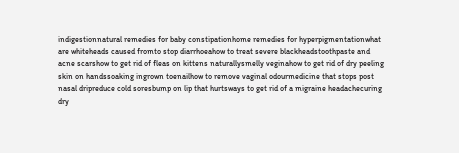indigestionnatural remedies for baby constipationhome remedies for hyperpigmentationwhat are whiteheads caused fromto stop diarrhoeahow to treat severe blackheadstoothpaste and acne scarshow to get rid of fleas on kittens naturallysmelly veginahow to get rid of dry peeling skin on handssoaking ingrown toenailhow to remove vaginal odourmedicine that stops post nasal dripreduce cold soresbump on lip that hurtsways to get rid of a migraine headachecuring dry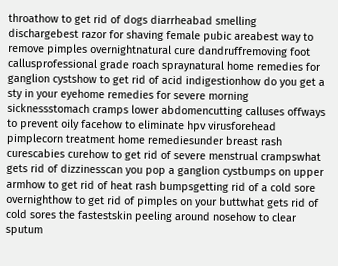throathow to get rid of dogs diarrheabad smelling dischargebest razor for shaving female pubic areabest way to remove pimples overnightnatural cure dandruffremoving foot callusprofessional grade roach spraynatural home remedies for ganglion cystshow to get rid of acid indigestionhow do you get a sty in your eyehome remedies for severe morning sicknessstomach cramps lower abdomencutting calluses offways to prevent oily facehow to eliminate hpv virusforehead pimplecorn treatment home remediesunder breast rash curescabies curehow to get rid of severe menstrual crampswhat gets rid of dizzinesscan you pop a ganglion cystbumps on upper armhow to get rid of heat rash bumpsgetting rid of a cold sore overnighthow to get rid of pimples on your buttwhat gets rid of cold sores the fastestskin peeling around nosehow to clear sputum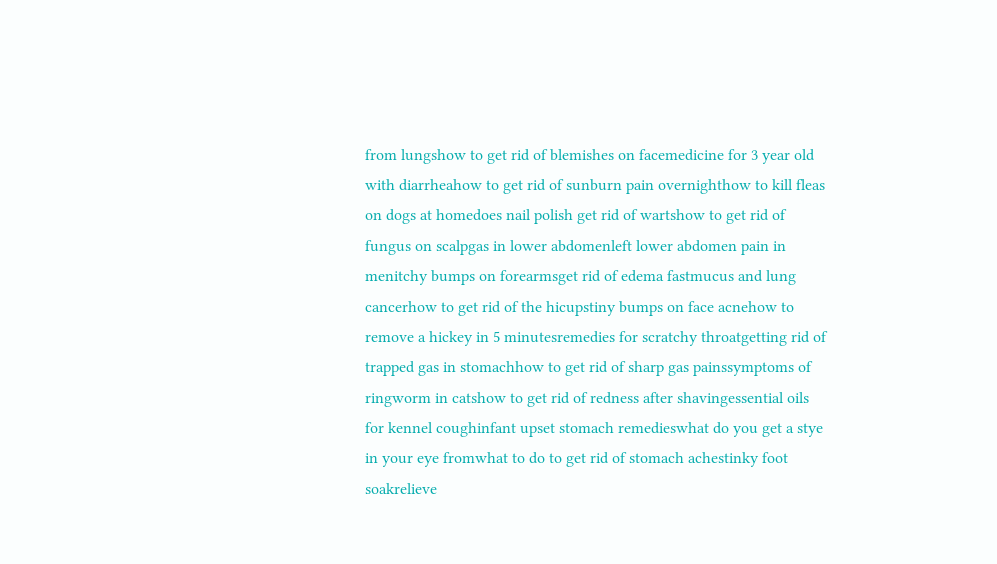from lungshow to get rid of blemishes on facemedicine for 3 year old with diarrheahow to get rid of sunburn pain overnighthow to kill fleas on dogs at homedoes nail polish get rid of wartshow to get rid of fungus on scalpgas in lower abdomenleft lower abdomen pain in menitchy bumps on forearmsget rid of edema fastmucus and lung cancerhow to get rid of the hicupstiny bumps on face acnehow to remove a hickey in 5 minutesremedies for scratchy throatgetting rid of trapped gas in stomachhow to get rid of sharp gas painssymptoms of ringworm in catshow to get rid of redness after shavingessential oils for kennel coughinfant upset stomach remedieswhat do you get a stye in your eye fromwhat to do to get rid of stomach achestinky foot soakrelieve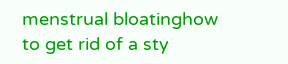menstrual bloatinghow to get rid of a sty